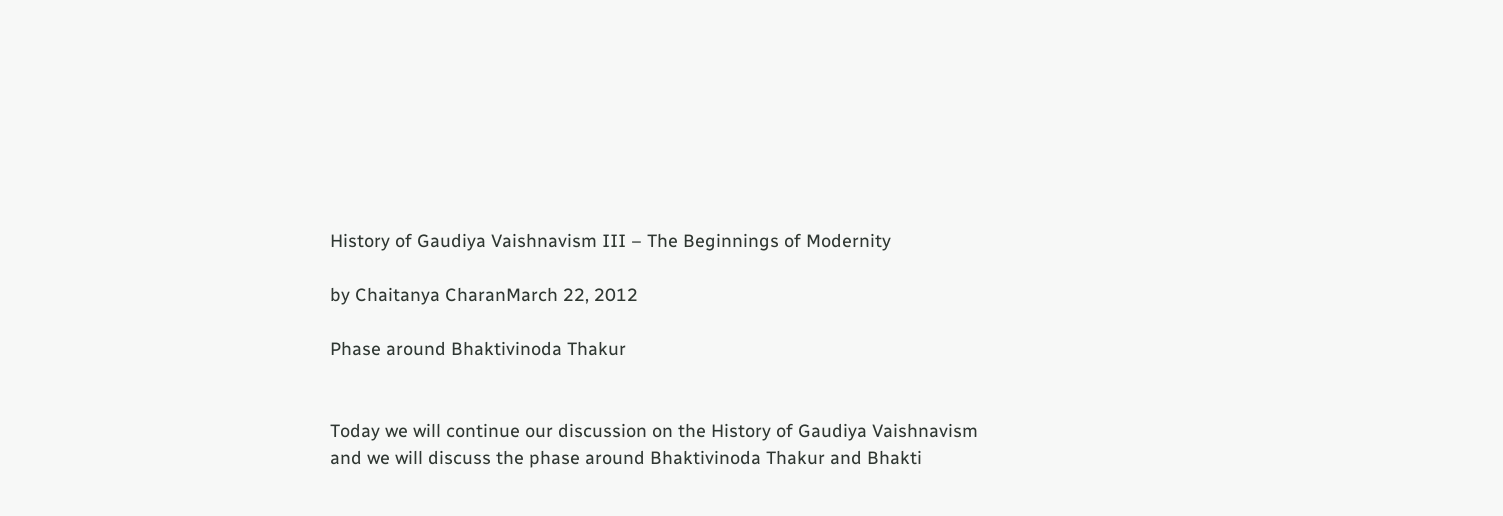History of Gaudiya Vaishnavism III – The Beginnings of Modernity

by Chaitanya CharanMarch 22, 2012

Phase around Bhaktivinoda Thakur


Today we will continue our discussion on the History of Gaudiya Vaishnavism and we will discuss the phase around Bhaktivinoda Thakur and Bhakti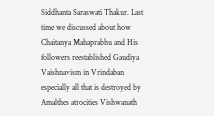Siddhanta Saraswati Thakur. Last time we discussed about how Chaitanya Mahaprabhu and His followers reestablished Gaudiya Vaishnavism in Vrindaban especially all that is destroyed by Amalthes atrocities Vishwanath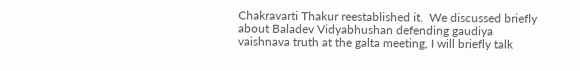Chakravarti Thakur reestablished it.  We discussed briefly about Baladev Vidyabhushan defending gaudiya vaishnava truth at the galta meeting, I will briefly talk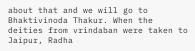about that and we will go to Bhaktivinoda Thakur. When the deities from vrindaban were taken to Jaipur, Radha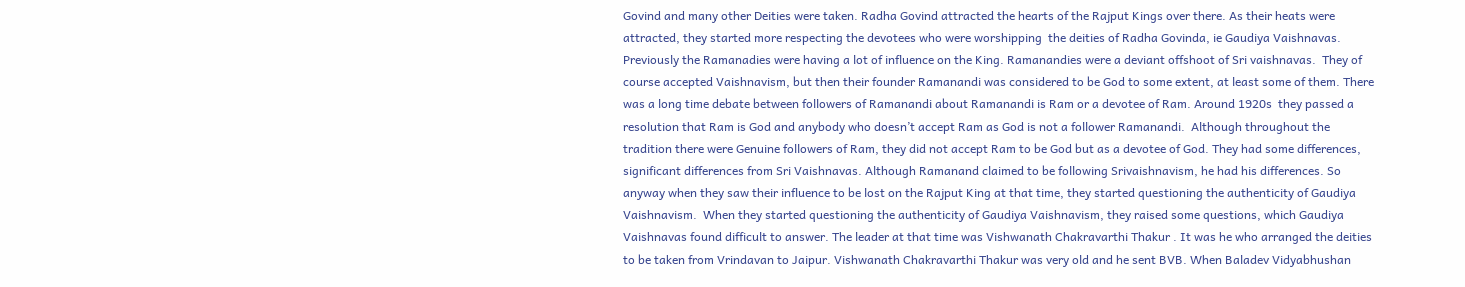Govind and many other Deities were taken. Radha Govind attracted the hearts of the Rajput Kings over there. As their heats were attracted, they started more respecting the devotees who were worshipping  the deities of Radha Govinda, ie Gaudiya Vaishnavas. Previously the Ramanadies were having a lot of influence on the King. Ramanandies were a deviant offshoot of Sri vaishnavas.  They of course accepted Vaishnavism, but then their founder Ramanandi was considered to be God to some extent, at least some of them. There was a long time debate between followers of Ramanandi about Ramanandi is Ram or a devotee of Ram. Around 1920s  they passed a resolution that Ram is God and anybody who doesn’t accept Ram as God is not a follower Ramanandi.  Although throughout the tradition there were Genuine followers of Ram, they did not accept Ram to be God but as a devotee of God. They had some differences, significant differences from Sri Vaishnavas. Although Ramanand claimed to be following Srivaishnavism, he had his differences. So anyway when they saw their influence to be lost on the Rajput King at that time, they started questioning the authenticity of Gaudiya Vaishnavism.  When they started questioning the authenticity of Gaudiya Vaishnavism, they raised some questions, which Gaudiya Vaishnavas found difficult to answer. The leader at that time was Vishwanath Chakravarthi Thakur . It was he who arranged the deities to be taken from Vrindavan to Jaipur. Vishwanath Chakravarthi Thakur was very old and he sent BVB. When Baladev Vidyabhushan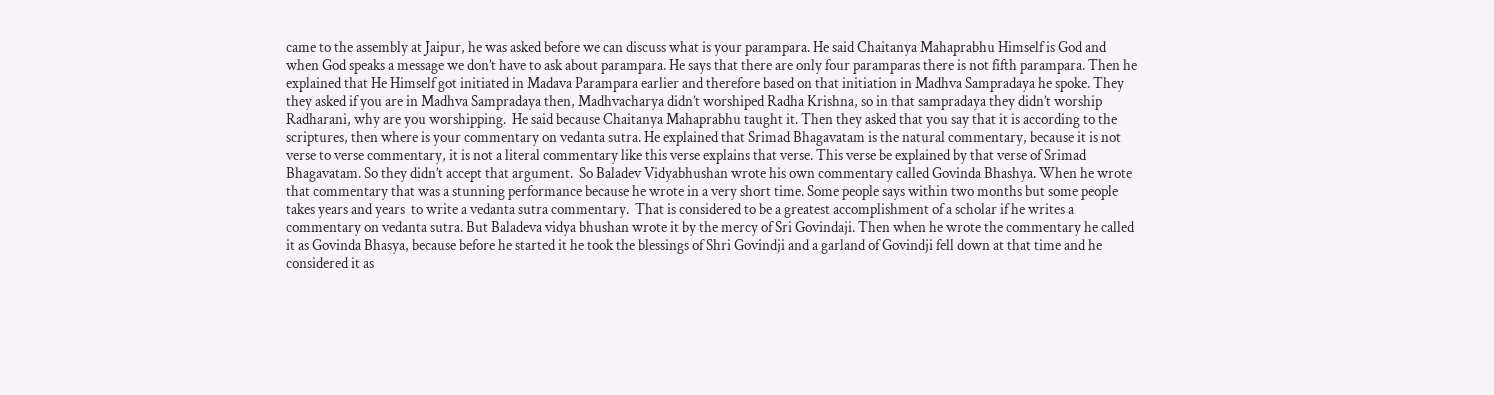came to the assembly at Jaipur, he was asked before we can discuss what is your parampara. He said Chaitanya Mahaprabhu Himself is God and when God speaks a message we don’t have to ask about parampara. He says that there are only four paramparas there is not fifth parampara. Then he explained that He Himself got initiated in Madava Parampara earlier and therefore based on that initiation in Madhva Sampradaya he spoke. They they asked if you are in Madhva Sampradaya then, Madhvacharya didn’t worshiped Radha Krishna, so in that sampradaya they didn’t worship Radharani, why are you worshipping.  He said because Chaitanya Mahaprabhu taught it. Then they asked that you say that it is according to the scriptures, then where is your commentary on vedanta sutra. He explained that Srimad Bhagavatam is the natural commentary, because it is not verse to verse commentary, it is not a literal commentary like this verse explains that verse. This verse be explained by that verse of Srimad Bhagavatam. So they didn’t accept that argument.  So Baladev Vidyabhushan wrote his own commentary called Govinda Bhashya. When he wrote that commentary that was a stunning performance because he wrote in a very short time. Some people says within two months but some people takes years and years  to write a vedanta sutra commentary.  That is considered to be a greatest accomplishment of a scholar if he writes a commentary on vedanta sutra. But Baladeva vidya bhushan wrote it by the mercy of Sri Govindaji. Then when he wrote the commentary he called it as Govinda Bhasya, because before he started it he took the blessings of Shri Govindji and a garland of Govindji fell down at that time and he considered it as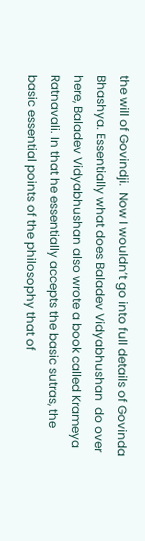the will of Govindji.  Now I wouldn’t go into full details of Govinda Bhashya. Essentially what does Baladev Vidyabhushan  do over here, Baladev Vidyabhushan also wrote a book called Krameya Ratnavali. In that he essentially accepts the basic sutras, the basic essential points of the philosophy that of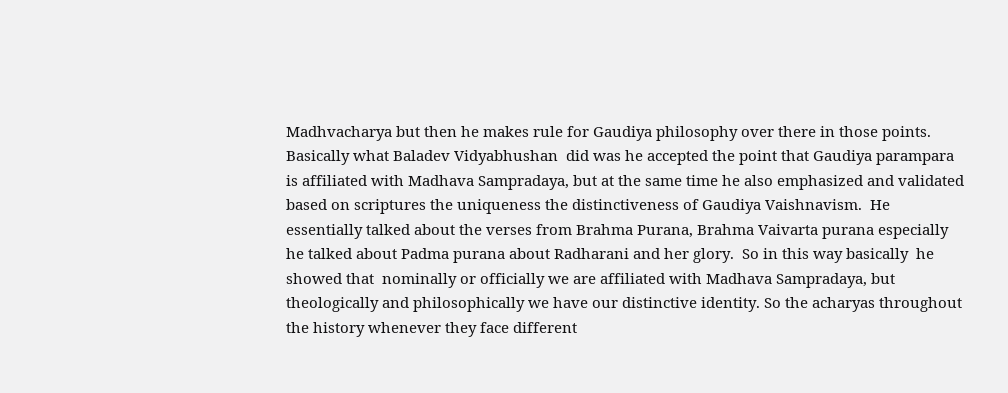Madhvacharya but then he makes rule for Gaudiya philosophy over there in those points. Basically what Baladev Vidyabhushan  did was he accepted the point that Gaudiya parampara is affiliated with Madhava Sampradaya, but at the same time he also emphasized and validated based on scriptures the uniqueness the distinctiveness of Gaudiya Vaishnavism.  He essentially talked about the verses from Brahma Purana, Brahma Vaivarta purana especially he talked about Padma purana about Radharani and her glory.  So in this way basically  he showed that  nominally or officially we are affiliated with Madhava Sampradaya, but theologically and philosophically we have our distinctive identity. So the acharyas throughout the history whenever they face different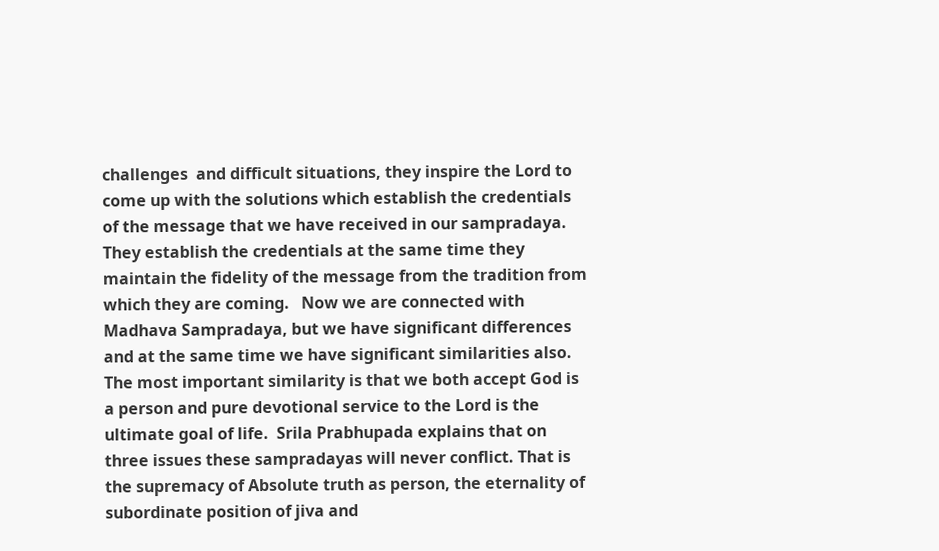challenges  and difficult situations, they inspire the Lord to come up with the solutions which establish the credentials of the message that we have received in our sampradaya.  They establish the credentials at the same time they maintain the fidelity of the message from the tradition from which they are coming.   Now we are connected with Madhava Sampradaya, but we have significant differences and at the same time we have significant similarities also. The most important similarity is that we both accept God is a person and pure devotional service to the Lord is the ultimate goal of life.  Srila Prabhupada explains that on three issues these sampradayas will never conflict. That is the supremacy of Absolute truth as person, the eternality of subordinate position of jiva and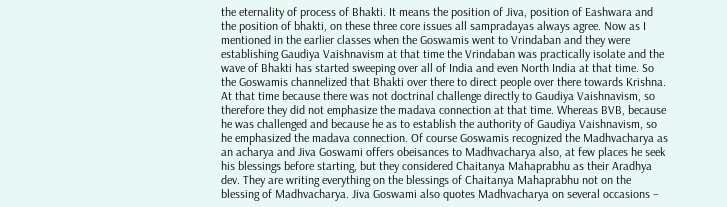the eternality of process of Bhakti. It means the position of Jiva, position of Eashwara and the position of bhakti, on these three core issues all sampradayas always agree. Now as I mentioned in the earlier classes when the Goswamis went to Vrindaban and they were establishing Gaudiya Vaishnavism at that time the Vrindaban was practically isolate and the wave of Bhakti has started sweeping over all of India and even North India at that time. So the Goswamis channelized that Bhakti over there to direct people over there towards Krishna. At that time because there was not doctrinal challenge directly to Gaudiya Vaishnavism, so therefore they did not emphasize the madava connection at that time. Whereas BVB, because he was challenged and because he as to establish the authority of Gaudiya Vaishnavism, so he emphasized the madava connection. Of course Goswamis recognized the Madhvacharya as an acharya and Jiva Goswami offers obeisances to Madhvacharya also, at few places he seek his blessings before starting, but they considered Chaitanya Mahaprabhu as their Aradhya dev. They are writing everything on the blessings of Chaitanya Mahaprabhu not on the blessing of Madhvacharya. Jiva Goswami also quotes Madhvacharya on several occasions –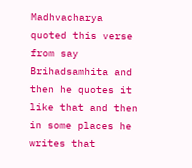Madhvacharya quoted this verse from say Brihadsamhita and then he quotes it like that and then in some places he writes that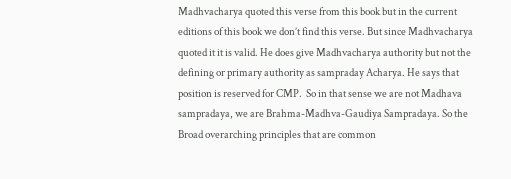Madhvacharya quoted this verse from this book but in the current editions of this book we don’t find this verse. But since Madhvacharya quoted it it is valid. He does give Madhvacharya authority but not the defining or primary authority as sampraday Acharya. He says that position is reserved for CMP.  So in that sense we are not Madhava sampradaya, we are Brahma-Madhva-Gaudiya Sampradaya. So the Broad overarching principles that are common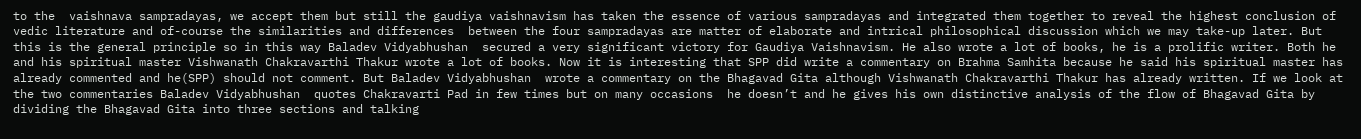to the  vaishnava sampradayas, we accept them but still the gaudiya vaishnavism has taken the essence of various sampradayas and integrated them together to reveal the highest conclusion of vedic literature and of-course the similarities and differences  between the four sampradayas are matter of elaborate and intrical philosophical discussion which we may take-up later. But this is the general principle so in this way Baladev Vidyabhushan  secured a very significant victory for Gaudiya Vaishnavism. He also wrote a lot of books, he is a prolific writer. Both he and his spiritual master Vishwanath Chakravarthi Thakur wrote a lot of books. Now it is interesting that SPP did write a commentary on Brahma Samhita because he said his spiritual master has already commented and he(SPP) should not comment. But Baladev Vidyabhushan  wrote a commentary on the Bhagavad Gita although Vishwanath Chakravarthi Thakur has already written. If we look at the two commentaries Baladev Vidyabhushan  quotes Chakravarti Pad in few times but on many occasions  he doesn’t and he gives his own distinctive analysis of the flow of Bhagavad Gita by dividing the Bhagavad Gita into three sections and talking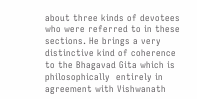about three kinds of devotees who were referred to in these sections. He brings a very distinctive kind of coherence to the Bhagavad Gita which is philosophically  entirely in agreement with Vishwanath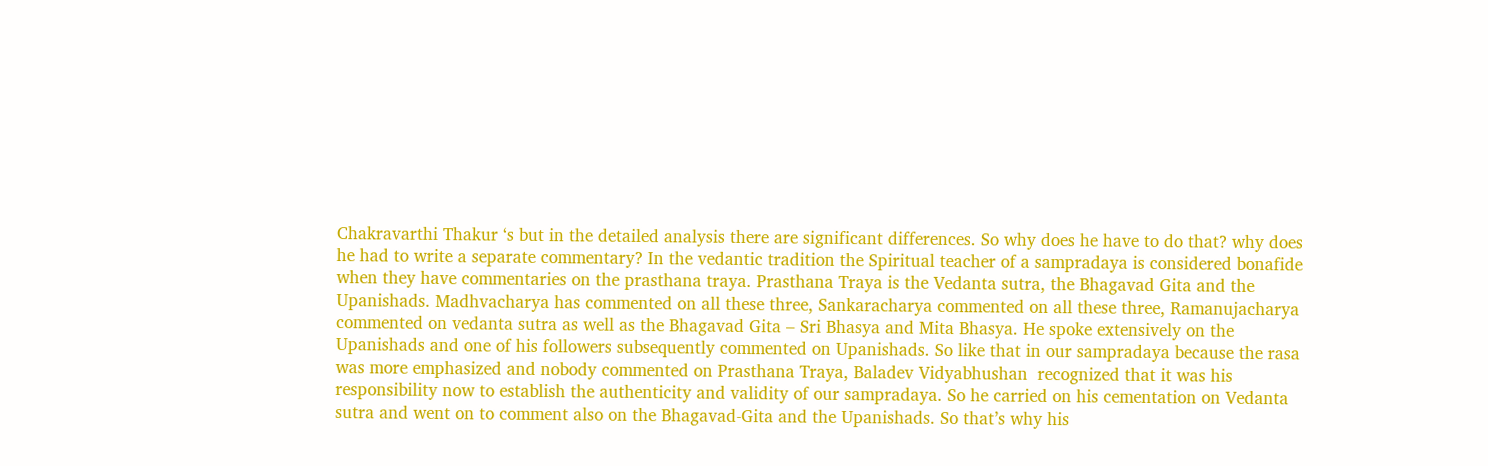Chakravarthi Thakur ‘s but in the detailed analysis there are significant differences. So why does he have to do that? why does he had to write a separate commentary? In the vedantic tradition the Spiritual teacher of a sampradaya is considered bonafide when they have commentaries on the prasthana traya. Prasthana Traya is the Vedanta sutra, the Bhagavad Gita and the Upanishads. Madhvacharya has commented on all these three, Sankaracharya commented on all these three, Ramanujacharya commented on vedanta sutra as well as the Bhagavad Gita – Sri Bhasya and Mita Bhasya. He spoke extensively on the Upanishads and one of his followers subsequently commented on Upanishads. So like that in our sampradaya because the rasa was more emphasized and nobody commented on Prasthana Traya, Baladev Vidyabhushan  recognized that it was his responsibility now to establish the authenticity and validity of our sampradaya. So he carried on his cementation on Vedanta sutra and went on to comment also on the Bhagavad-Gita and the Upanishads. So that’s why his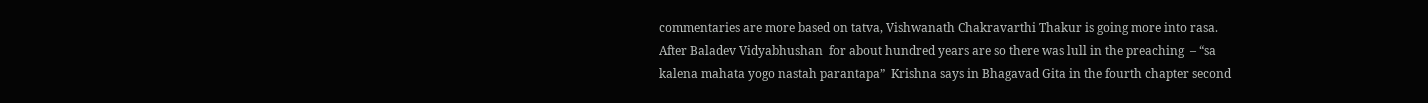commentaries are more based on tatva, Vishwanath Chakravarthi Thakur is going more into rasa. After Baladev Vidyabhushan  for about hundred years are so there was lull in the preaching  – “sa kalena mahata yogo nastah parantapa”  Krishna says in Bhagavad Gita in the fourth chapter second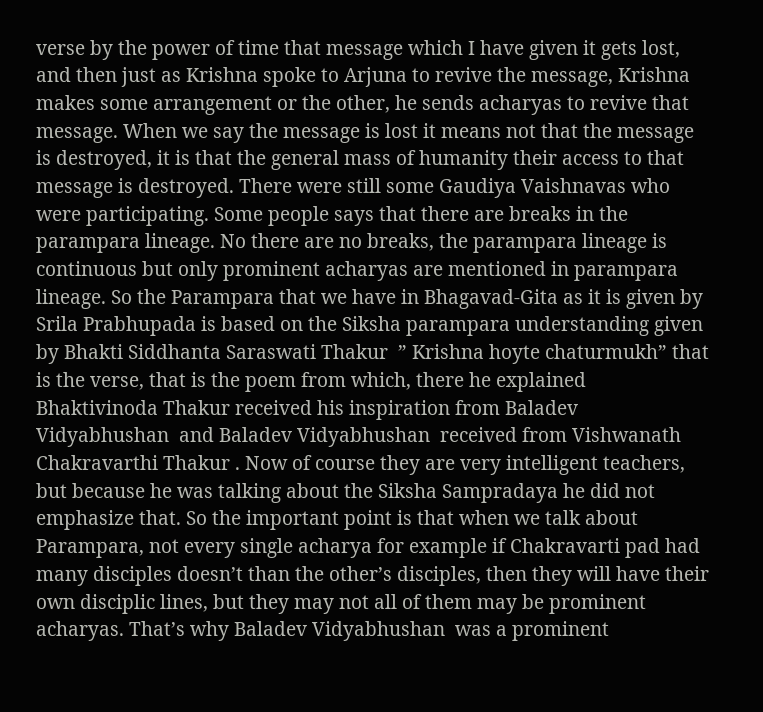verse by the power of time that message which I have given it gets lost, and then just as Krishna spoke to Arjuna to revive the message, Krishna makes some arrangement or the other, he sends acharyas to revive that message. When we say the message is lost it means not that the message is destroyed, it is that the general mass of humanity their access to that message is destroyed. There were still some Gaudiya Vaishnavas who were participating. Some people says that there are breaks in the parampara lineage. No there are no breaks, the parampara lineage is continuous but only prominent acharyas are mentioned in parampara lineage. So the Parampara that we have in Bhagavad-Gita as it is given by Srila Prabhupada is based on the Siksha parampara understanding given by Bhakti Siddhanta Saraswati Thakur  ” Krishna hoyte chaturmukh” that is the verse, that is the poem from which, there he explained  Bhaktivinoda Thakur received his inspiration from Baladev Vidyabhushan  and Baladev Vidyabhushan  received from Vishwanath Chakravarthi Thakur . Now of course they are very intelligent teachers, but because he was talking about the Siksha Sampradaya he did not emphasize that. So the important point is that when we talk about Parampara, not every single acharya for example if Chakravarti pad had many disciples doesn’t than the other’s disciples, then they will have their own disciplic lines, but they may not all of them may be prominent acharyas. That’s why Baladev Vidyabhushan  was a prominent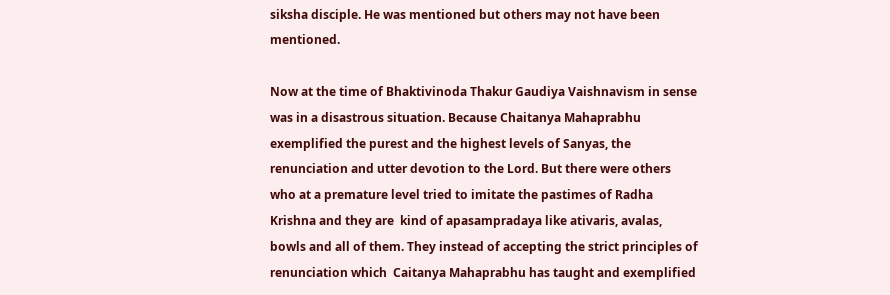siksha disciple. He was mentioned but others may not have been mentioned.

Now at the time of Bhaktivinoda Thakur Gaudiya Vaishnavism in sense was in a disastrous situation. Because Chaitanya Mahaprabhu exemplified the purest and the highest levels of Sanyas, the renunciation and utter devotion to the Lord. But there were others who at a premature level tried to imitate the pastimes of Radha Krishna and they are  kind of apasampradaya like ativaris, avalas, bowls and all of them. They instead of accepting the strict principles of renunciation which  Caitanya Mahaprabhu has taught and exemplified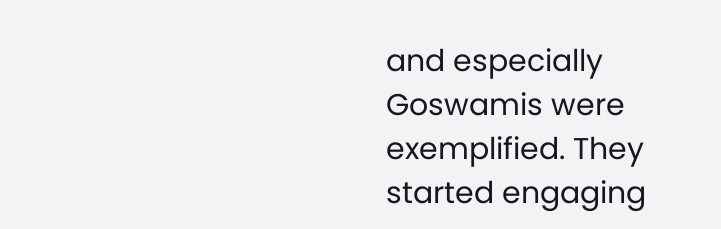and especially Goswamis were exemplified. They started engaging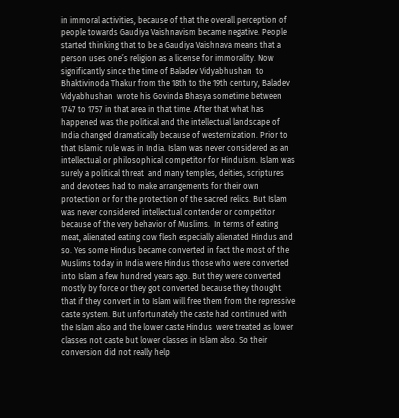in immoral activities, because of that the overall perception of people towards Gaudiya Vaishnavism became negative. People started thinking that to be a Gaudiya Vaishnava means that a person uses one’s religion as a license for immorality. Now significantly since the time of Baladev Vidyabhushan  to Bhaktivinoda Thakur from the 18th to the 19th century, Baladev Vidyabhushan  wrote his Govinda Bhasya sometime between 1747 to 1757 in that area in that time. After that what has happened was the political and the intellectual landscape of India changed dramatically because of westernization. Prior to that Islamic rule was in India. Islam was never considered as an intellectual or philosophical competitor for Hinduism. Islam was surely a political threat  and many temples, deities, scriptures and devotees had to make arrangements for their own protection or for the protection of the sacred relics. But Islam was never considered intellectual contender or competitor because of the very behavior of Muslims.  In terms of eating meat, alienated eating cow flesh especially alienated Hindus and so. Yes some Hindus became converted in fact the most of the Muslims today in India were Hindus those who were converted into Islam a few hundred years ago. But they were converted mostly by force or they got converted because they thought that if they convert in to Islam will free them from the repressive caste system. But unfortunately the caste had continued with the Islam also and the lower caste Hindus  were treated as lower classes not caste but lower classes in Islam also. So their conversion did not really help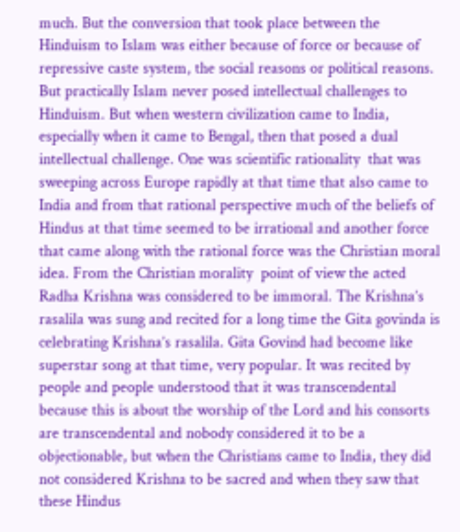much. But the conversion that took place between the Hinduism to Islam was either because of force or because of repressive caste system, the social reasons or political reasons. But practically Islam never posed intellectual challenges to Hinduism. But when western civilization came to India, especially when it came to Bengal, then that posed a dual intellectual challenge. One was scientific rationality  that was sweeping across Europe rapidly at that time that also came to India and from that rational perspective much of the beliefs of Hindus at that time seemed to be irrational and another force that came along with the rational force was the Christian moral idea. From the Christian morality  point of view the acted Radha Krishna was considered to be immoral. The Krishna’s rasalila was sung and recited for a long time the Gita govinda is celebrating Krishna’s rasalila. Gita Govind had become like superstar song at that time, very popular. It was recited by people and people understood that it was transcendental because this is about the worship of the Lord and his consorts are transcendental and nobody considered it to be a objectionable, but when the Christians came to India, they did not considered Krishna to be sacred and when they saw that these Hindus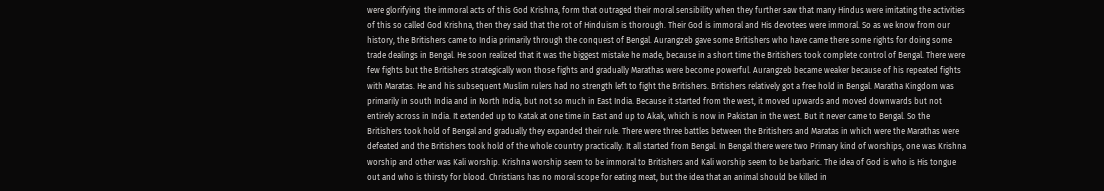were glorifying  the immoral acts of this God Krishna, form that outraged their moral sensibility when they further saw that many Hindus were imitating the activities of this so called God Krishna, then they said that the rot of Hinduism is thorough. Their God is immoral and His devotees were immoral. So as we know from our history, the Britishers came to India primarily through the conquest of Bengal. Aurangzeb gave some Britishers who have came there some rights for doing some trade dealings in Bengal. He soon realized that it was the biggest mistake he made, because in a short time the Britishers took complete control of Bengal. There were few fights but the Britishers strategically won those fights and gradually Marathas were become powerful. Aurangzeb became weaker because of his repeated fights with Maratas. He and his subsequent Muslim rulers had no strength left to fight the Britishers. Britishers relatively got a free hold in Bengal. Maratha Kingdom was primarily in south India and in North India, but not so much in East India. Because it started from the west, it moved upwards and moved downwards but not entirely across in India. It extended up to Katak at one time in East and up to Akak, which is now in Pakistan in the west. But it never came to Bengal. So the Britishers took hold of Bengal and gradually they expanded their rule. There were three battles between the Britishers and Maratas in which were the Marathas were defeated and the Britishers took hold of the whole country practically. It all started from Bengal. In Bengal there were two Primary kind of worships, one was Krishna worship and other was Kali worship. Krishna worship seem to be immoral to Britishers and Kali worship seem to be barbaric. The idea of God is who is His tongue out and who is thirsty for blood. Christians has no moral scope for eating meat, but the idea that an animal should be killed in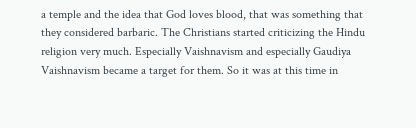a temple and the idea that God loves blood, that was something that they considered barbaric. The Christians started criticizing the Hindu religion very much. Especially Vaishnavism and especially Gaudiya Vaishnavism became a target for them. So it was at this time in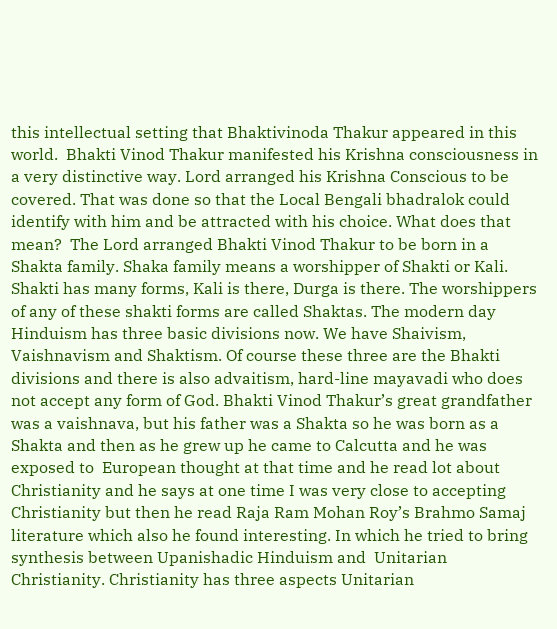this intellectual setting that Bhaktivinoda Thakur appeared in this world.  Bhakti Vinod Thakur manifested his Krishna consciousness in a very distinctive way. Lord arranged his Krishna Conscious to be covered. That was done so that the Local Bengali bhadralok could identify with him and be attracted with his choice. What does that mean?  The Lord arranged Bhakti Vinod Thakur to be born in a Shakta family. Shaka family means a worshipper of Shakti or Kali. Shakti has many forms, Kali is there, Durga is there. The worshippers of any of these shakti forms are called Shaktas. The modern day Hinduism has three basic divisions now. We have Shaivism, Vaishnavism and Shaktism. Of course these three are the Bhakti divisions and there is also advaitism, hard-line mayavadi who does not accept any form of God. Bhakti Vinod Thakur’s great grandfather was a vaishnava, but his father was a Shakta so he was born as a Shakta and then as he grew up he came to Calcutta and he was exposed to  European thought at that time and he read lot about Christianity and he says at one time I was very close to accepting Christianity but then he read Raja Ram Mohan Roy’s Brahmo Samaj literature which also he found interesting. In which he tried to bring synthesis between Upanishadic Hinduism and  Unitarian Christianity. Christianity has three aspects Unitarian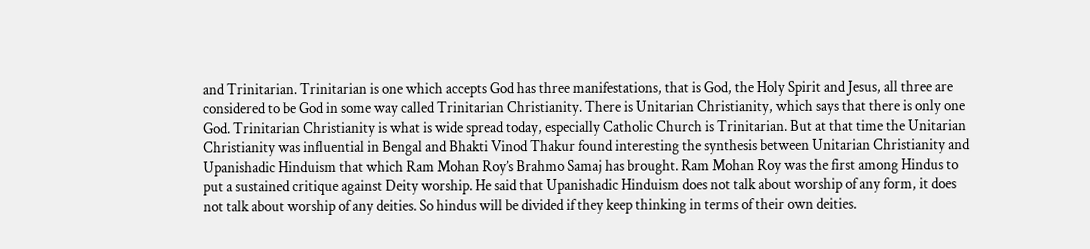and Trinitarian. Trinitarian is one which accepts God has three manifestations, that is God, the Holy Spirit and Jesus, all three are considered to be God in some way called Trinitarian Christianity. There is Unitarian Christianity, which says that there is only one God. Trinitarian Christianity is what is wide spread today, especially Catholic Church is Trinitarian. But at that time the Unitarian Christianity was influential in Bengal and Bhakti Vinod Thakur found interesting the synthesis between Unitarian Christianity and Upanishadic Hinduism that which Ram Mohan Roy’s Brahmo Samaj has brought. Ram Mohan Roy was the first among Hindus to put a sustained critique against Deity worship. He said that Upanishadic Hinduism does not talk about worship of any form, it does not talk about worship of any deities. So hindus will be divided if they keep thinking in terms of their own deities.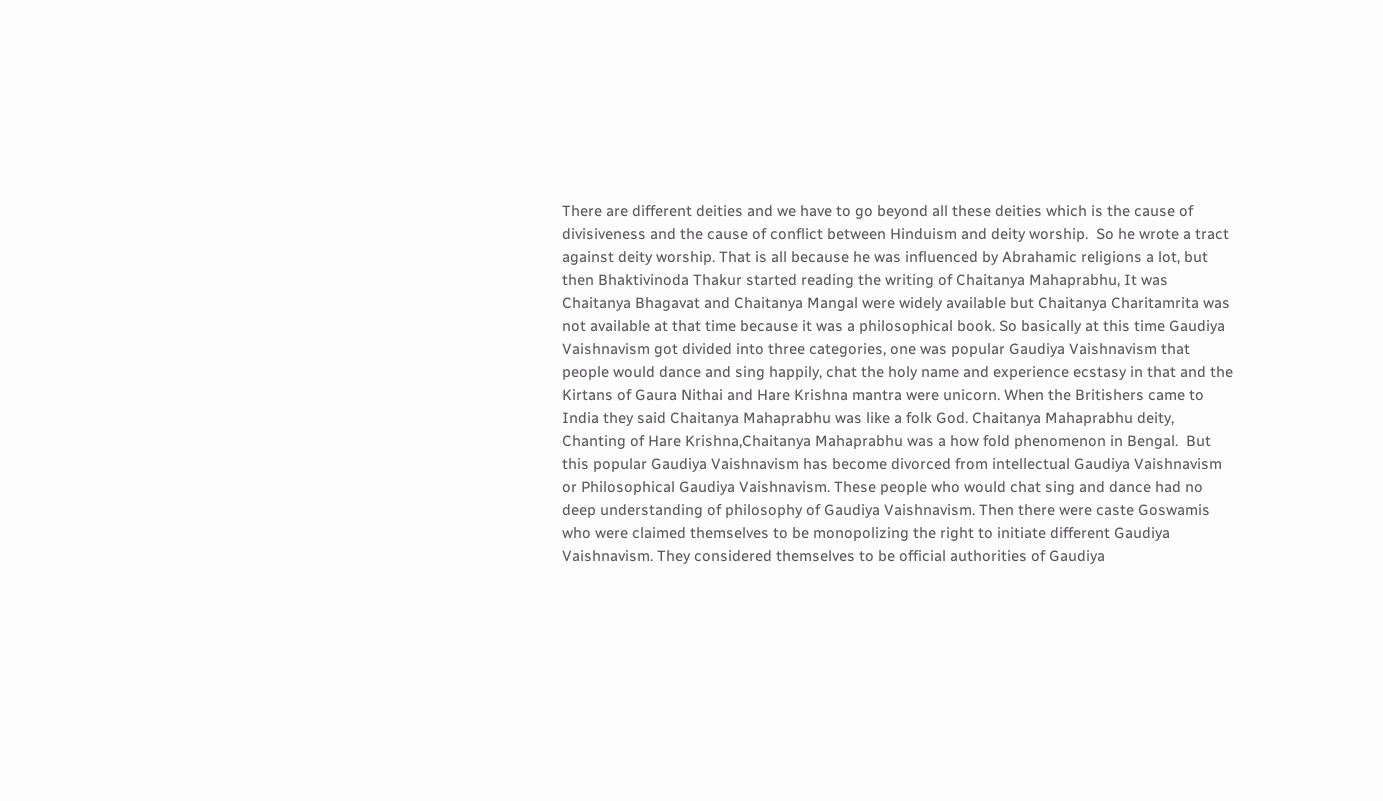There are different deities and we have to go beyond all these deities which is the cause of divisiveness and the cause of conflict between Hinduism and deity worship.  So he wrote a tract against deity worship. That is all because he was influenced by Abrahamic religions a lot, but then Bhaktivinoda Thakur started reading the writing of Chaitanya Mahaprabhu, It was Chaitanya Bhagavat and Chaitanya Mangal were widely available but Chaitanya Charitamrita was not available at that time because it was a philosophical book. So basically at this time Gaudiya Vaishnavism got divided into three categories, one was popular Gaudiya Vaishnavism that people would dance and sing happily, chat the holy name and experience ecstasy in that and the Kirtans of Gaura Nithai and Hare Krishna mantra were unicorn. When the Britishers came to India they said Chaitanya Mahaprabhu was like a folk God. Chaitanya Mahaprabhu deity, Chanting of Hare Krishna,Chaitanya Mahaprabhu was a how fold phenomenon in Bengal.  But this popular Gaudiya Vaishnavism has become divorced from intellectual Gaudiya Vaishnavism or Philosophical Gaudiya Vaishnavism. These people who would chat sing and dance had no deep understanding of philosophy of Gaudiya Vaishnavism. Then there were caste Goswamis who were claimed themselves to be monopolizing the right to initiate different Gaudiya Vaishnavism. They considered themselves to be official authorities of Gaudiya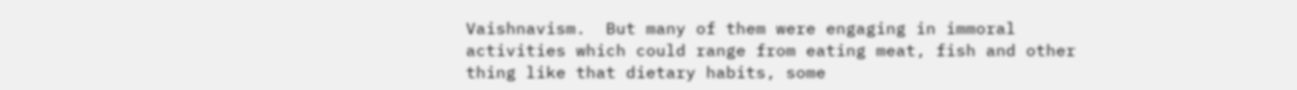Vaishnavism.  But many of them were engaging in immoral activities which could range from eating meat, fish and other thing like that dietary habits, some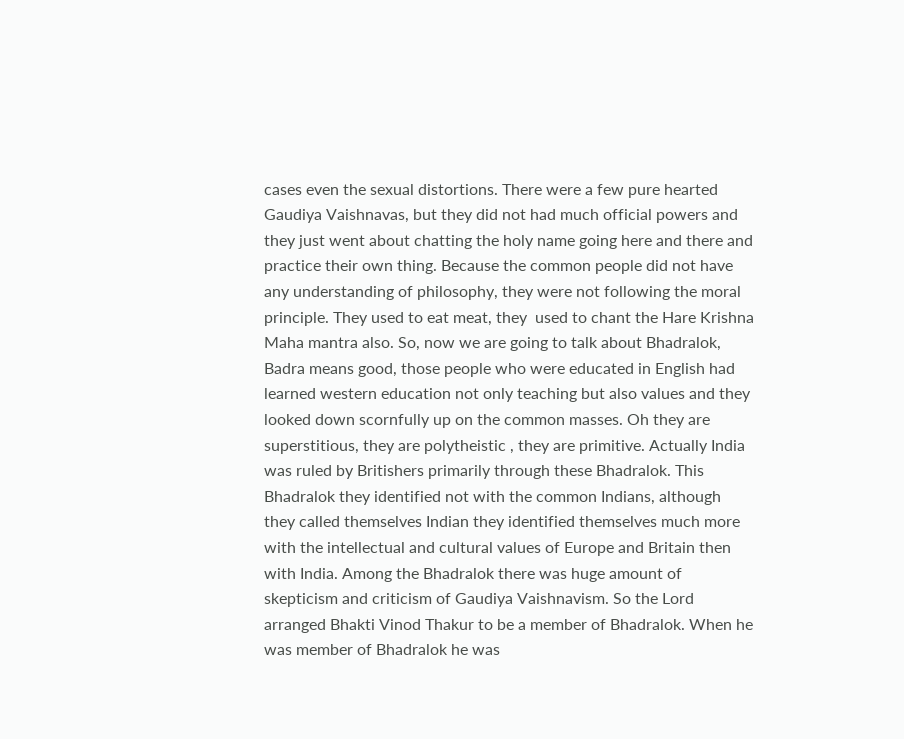cases even the sexual distortions. There were a few pure hearted Gaudiya Vaishnavas, but they did not had much official powers and they just went about chatting the holy name going here and there and practice their own thing. Because the common people did not have any understanding of philosophy, they were not following the moral principle. They used to eat meat, they  used to chant the Hare Krishna Maha mantra also. So, now we are going to talk about Bhadralok, Badra means good, those people who were educated in English had learned western education not only teaching but also values and they looked down scornfully up on the common masses. Oh they are superstitious, they are polytheistic , they are primitive. Actually India was ruled by Britishers primarily through these Bhadralok. This Bhadralok they identified not with the common Indians, although they called themselves Indian they identified themselves much more with the intellectual and cultural values of Europe and Britain then with India. Among the Bhadralok there was huge amount of skepticism and criticism of Gaudiya Vaishnavism. So the Lord arranged Bhakti Vinod Thakur to be a member of Bhadralok. When he was member of Bhadralok he was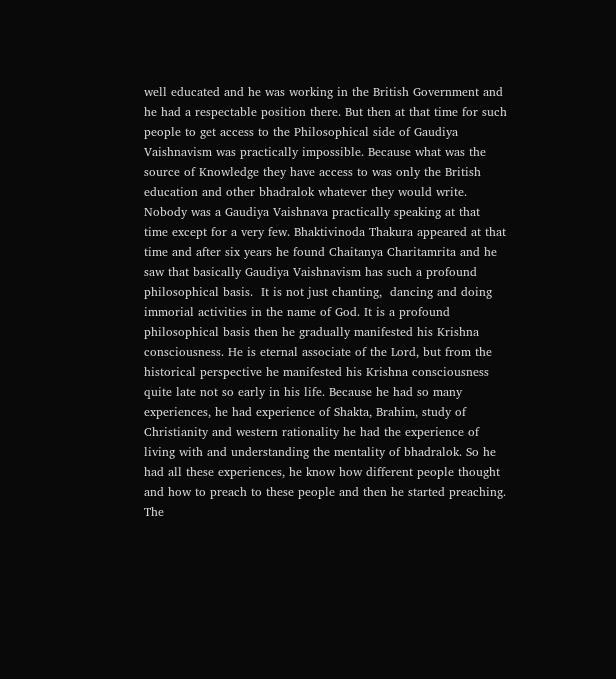well educated and he was working in the British Government and he had a respectable position there. But then at that time for such people to get access to the Philosophical side of Gaudiya Vaishnavism was practically impossible. Because what was the source of Knowledge they have access to was only the British education and other bhadralok whatever they would write. Nobody was a Gaudiya Vaishnava practically speaking at that time except for a very few. Bhaktivinoda Thakura appeared at that time and after six years he found Chaitanya Charitamrita and he saw that basically Gaudiya Vaishnavism has such a profound philosophical basis.  It is not just chanting,  dancing and doing immorial activities in the name of God. It is a profound philosophical basis then he gradually manifested his Krishna consciousness. He is eternal associate of the Lord, but from the historical perspective he manifested his Krishna consciousness quite late not so early in his life. Because he had so many experiences, he had experience of Shakta, Brahim, study of Christianity and western rationality he had the experience of living with and understanding the mentality of bhadralok. So he had all these experiences, he know how different people thought and how to preach to these people and then he started preaching. The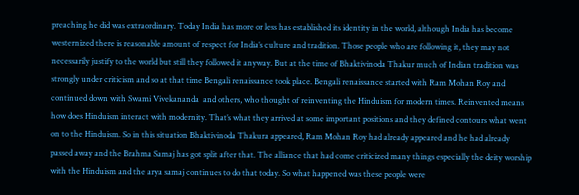preaching he did was extraordinary. Today India has more or less has established its identity in the world, although India has become westernized there is reasonable amount of respect for India’s culture and tradition. Those people who are following it, they may not necessarily justify to the world but still they followed it anyway. But at the time of Bhaktivinoda Thakur much of Indian tradition was strongly under criticism and so at that time Bengali renaissance took place. Bengali renaissance started with Ram Mohan Roy and continued down with Swami Vivekananda  and others, who thought of reinventing the Hinduism for modern times. Reinvented means how does Hinduism interact with modernity. That’s what they arrived at some important positions and they defined contours what went on to the Hinduism. So in this situation Bhaktivinoda Thakura appeared, Ram Mohan Roy had already appeared and he had already passed away and the Brahma Samaj has got split after that. The alliance that had come criticized many things especially the deity worship with the Hinduism and the arya samaj continues to do that today. So what happened was these people were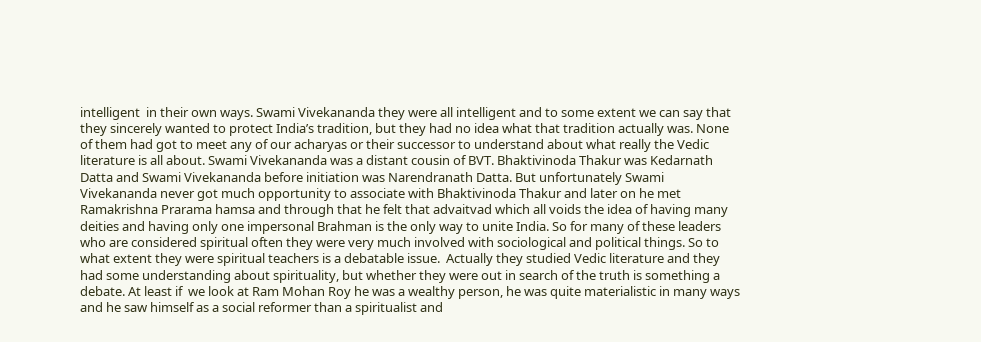intelligent  in their own ways. Swami Vivekananda they were all intelligent and to some extent we can say that they sincerely wanted to protect India’s tradition, but they had no idea what that tradition actually was. None of them had got to meet any of our acharyas or their successor to understand about what really the Vedic literature is all about. Swami Vivekananda was a distant cousin of BVT. Bhaktivinoda Thakur was Kedarnath Datta and Swami Vivekananda before initiation was Narendranath Datta. But unfortunately Swami Vivekananda never got much opportunity to associate with Bhaktivinoda Thakur and later on he met Ramakrishna Prarama hamsa and through that he felt that advaitvad which all voids the idea of having many deities and having only one impersonal Brahman is the only way to unite India. So for many of these leaders who are considered spiritual often they were very much involved with sociological and political things. So to what extent they were spiritual teachers is a debatable issue.  Actually they studied Vedic literature and they had some understanding about spirituality, but whether they were out in search of the truth is something a debate. At least if  we look at Ram Mohan Roy he was a wealthy person, he was quite materialistic in many ways and he saw himself as a social reformer than a spiritualist and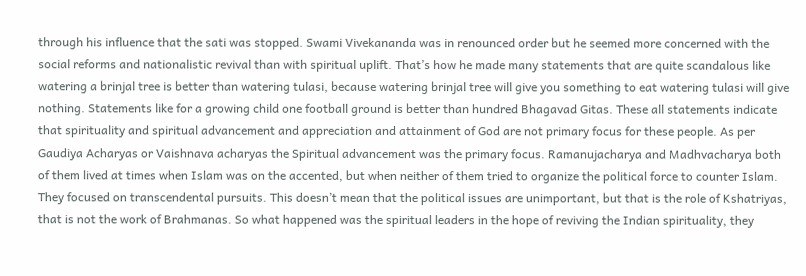through his influence that the sati was stopped. Swami Vivekananda was in renounced order but he seemed more concerned with the social reforms and nationalistic revival than with spiritual uplift. That’s how he made many statements that are quite scandalous like watering a brinjal tree is better than watering tulasi, because watering brinjal tree will give you something to eat watering tulasi will give nothing. Statements like for a growing child one football ground is better than hundred Bhagavad Gitas. These all statements indicate that spirituality and spiritual advancement and appreciation and attainment of God are not primary focus for these people. As per Gaudiya Acharyas or Vaishnava acharyas the Spiritual advancement was the primary focus. Ramanujacharya and Madhvacharya both of them lived at times when Islam was on the accented, but when neither of them tried to organize the political force to counter Islam. They focused on transcendental pursuits. This doesn’t mean that the political issues are unimportant, but that is the role of Kshatriyas, that is not the work of Brahmanas. So what happened was the spiritual leaders in the hope of reviving the Indian spirituality, they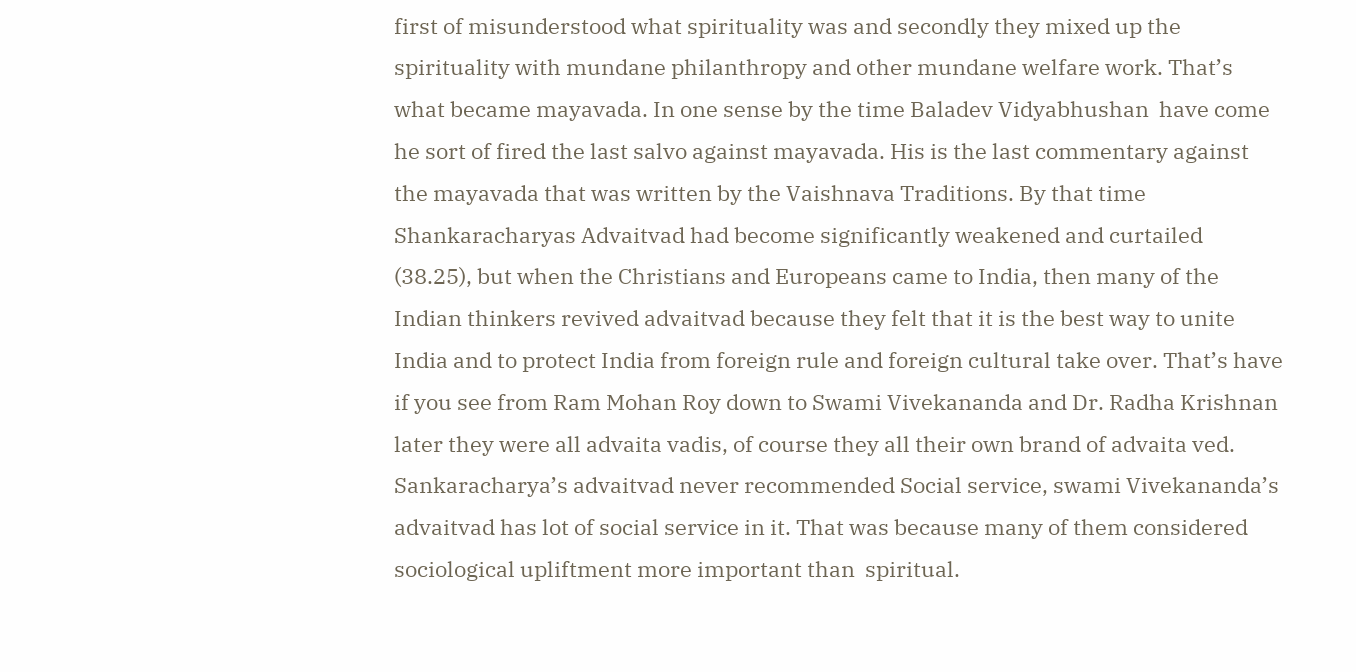first of misunderstood what spirituality was and secondly they mixed up the spirituality with mundane philanthropy and other mundane welfare work. That’s what became mayavada. In one sense by the time Baladev Vidyabhushan  have come he sort of fired the last salvo against mayavada. His is the last commentary against the mayavada that was written by the Vaishnava Traditions. By that time Shankaracharyas Advaitvad had become significantly weakened and curtailed (38.25), but when the Christians and Europeans came to India, then many of the Indian thinkers revived advaitvad because they felt that it is the best way to unite India and to protect India from foreign rule and foreign cultural take over. That’s have if you see from Ram Mohan Roy down to Swami Vivekananda and Dr. Radha Krishnan later they were all advaita vadis, of course they all their own brand of advaita ved. Sankaracharya’s advaitvad never recommended Social service, swami Vivekananda’s advaitvad has lot of social service in it. That was because many of them considered sociological upliftment more important than  spiritual.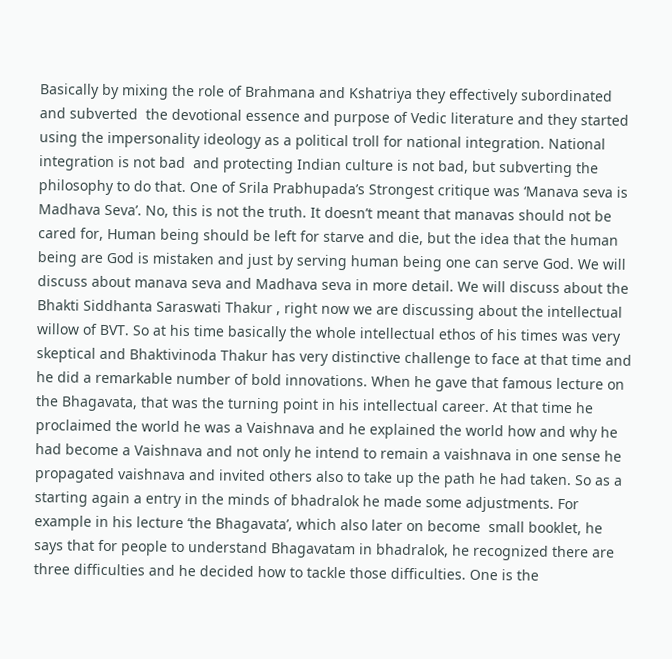Basically by mixing the role of Brahmana and Kshatriya they effectively subordinated and subverted  the devotional essence and purpose of Vedic literature and they started using the impersonality ideology as a political troll for national integration. National integration is not bad  and protecting Indian culture is not bad, but subverting the philosophy to do that. One of Srila Prabhupada’s Strongest critique was ‘Manava seva is Madhava Seva’. No, this is not the truth. It doesn’t meant that manavas should not be cared for, Human being should be left for starve and die, but the idea that the human being are God is mistaken and just by serving human being one can serve God. We will discuss about manava seva and Madhava seva in more detail. We will discuss about the Bhakti Siddhanta Saraswati Thakur , right now we are discussing about the intellectual willow of BVT. So at his time basically the whole intellectual ethos of his times was very skeptical and Bhaktivinoda Thakur has very distinctive challenge to face at that time and he did a remarkable number of bold innovations. When he gave that famous lecture on the Bhagavata, that was the turning point in his intellectual career. At that time he proclaimed the world he was a Vaishnava and he explained the world how and why he had become a Vaishnava and not only he intend to remain a vaishnava in one sense he propagated vaishnava and invited others also to take up the path he had taken. So as a starting again a entry in the minds of bhadralok he made some adjustments. For example in his lecture ‘the Bhagavata’, which also later on become  small booklet, he says that for people to understand Bhagavatam in bhadralok, he recognized there are three difficulties and he decided how to tackle those difficulties. One is the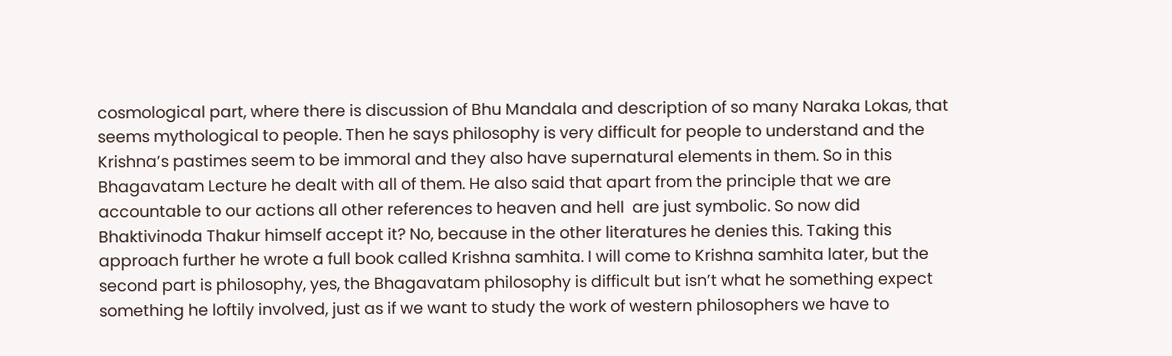cosmological part, where there is discussion of Bhu Mandala and description of so many Naraka Lokas, that seems mythological to people. Then he says philosophy is very difficult for people to understand and the Krishna’s pastimes seem to be immoral and they also have supernatural elements in them. So in this Bhagavatam Lecture he dealt with all of them. He also said that apart from the principle that we are accountable to our actions all other references to heaven and hell  are just symbolic. So now did Bhaktivinoda Thakur himself accept it? No, because in the other literatures he denies this. Taking this approach further he wrote a full book called Krishna samhita. I will come to Krishna samhita later, but the second part is philosophy, yes, the Bhagavatam philosophy is difficult but isn’t what he something expect something he loftily involved, just as if we want to study the work of western philosophers we have to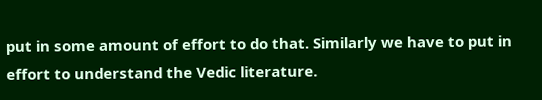put in some amount of effort to do that. Similarly we have to put in effort to understand the Vedic literature.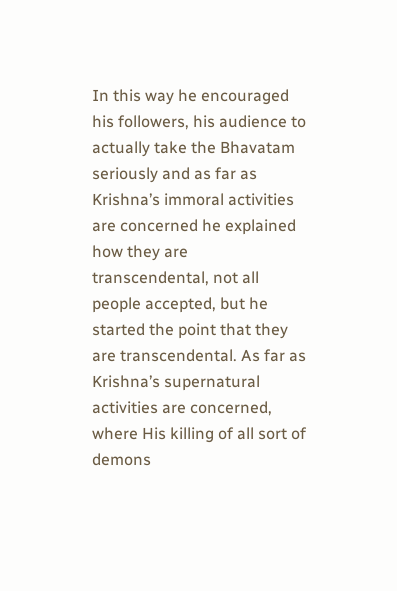In this way he encouraged his followers, his audience to actually take the Bhavatam seriously and as far as Krishna’s immoral activities are concerned he explained how they are transcendental, not all people accepted, but he started the point that they are transcendental. As far as Krishna’s supernatural activities are concerned, where His killing of all sort of demons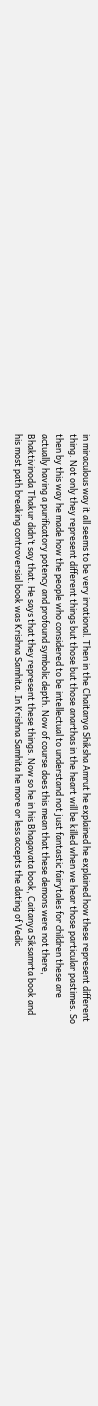in miraculous way it all seems to be very irrational. Then in the Chaitanya Shiksha Amrut he explained he explained how these represent different thing. Not only they represent different things but those but those anarthas in the heart will be killed when we hear those particular pastimes. So then by this way he made how the people who considered to be intellectual to understand not just fantastic fairytales for children these are actually having a purificatory potency and profound symbolic depth. Now of course does this mean that these demons were not there, Bhaktivinoda Thakur didn’t say that. He says that they represent these things. Now so he in his Bhagavata book, Caitanya Siksamrta book and his most path breaking controversial book was Krishna Samhita. In Krishna Samhita he more or less accepts the dating of Vedic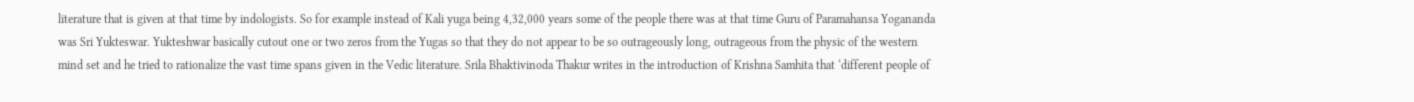literature that is given at that time by indologists. So for example instead of Kali yuga being 4,32,000 years some of the people there was at that time Guru of Paramahansa Yogananda was Sri Yukteswar. Yukteshwar basically cutout one or two zeros from the Yugas so that they do not appear to be so outrageously long, outrageous from the physic of the western mind set and he tried to rationalize the vast time spans given in the Vedic literature. Srila Bhaktivinoda Thakur writes in the introduction of Krishna Samhita that ‘different people of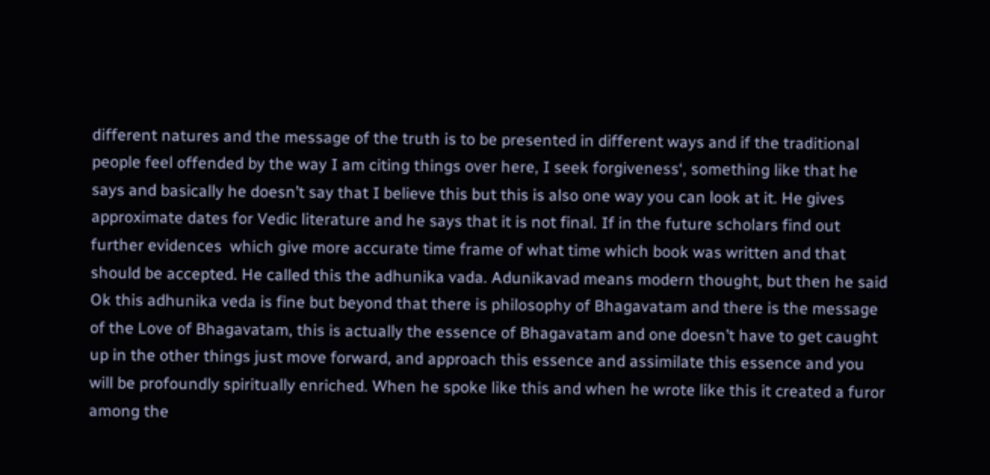different natures and the message of the truth is to be presented in different ways and if the traditional people feel offended by the way I am citing things over here, I seek forgiveness‘, something like that he says and basically he doesn’t say that I believe this but this is also one way you can look at it. He gives approximate dates for Vedic literature and he says that it is not final. If in the future scholars find out further evidences  which give more accurate time frame of what time which book was written and that should be accepted. He called this the adhunika vada. Adunikavad means modern thought, but then he said Ok this adhunika veda is fine but beyond that there is philosophy of Bhagavatam and there is the message of the Love of Bhagavatam, this is actually the essence of Bhagavatam and one doesn’t have to get caught up in the other things just move forward, and approach this essence and assimilate this essence and you will be profoundly spiritually enriched. When he spoke like this and when he wrote like this it created a furor among the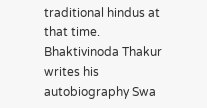traditional hindus at that time. Bhaktivinoda Thakur writes his autobiography Swa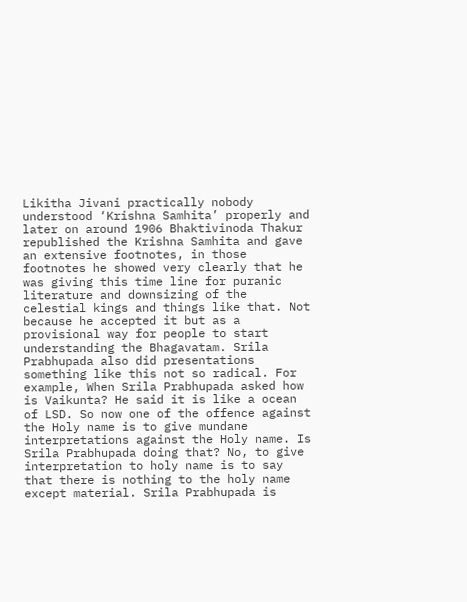Likitha Jivani practically nobody understood ‘Krishna Samhita’ properly and later on around 1906 Bhaktivinoda Thakur republished the Krishna Samhita and gave an extensive footnotes, in those footnotes he showed very clearly that he was giving this time line for puranic literature and downsizing of the celestial kings and things like that. Not because he accepted it but as a provisional way for people to start understanding the Bhagavatam. Srila Prabhupada also did presentations something like this not so radical. For example, When Srila Prabhupada asked how is Vaikunta? He said it is like a ocean of LSD. So now one of the offence against the Holy name is to give mundane interpretations against the Holy name. Is Srila Prabhupada doing that? No, to give interpretation to holy name is to say that there is nothing to the holy name except material. Srila Prabhupada is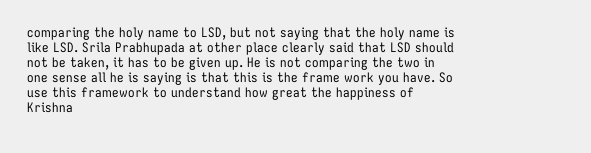comparing the holy name to LSD, but not saying that the holy name is like LSD. Srila Prabhupada at other place clearly said that LSD should not be taken, it has to be given up. He is not comparing the two in one sense all he is saying is that this is the frame work you have. So use this framework to understand how great the happiness of Krishna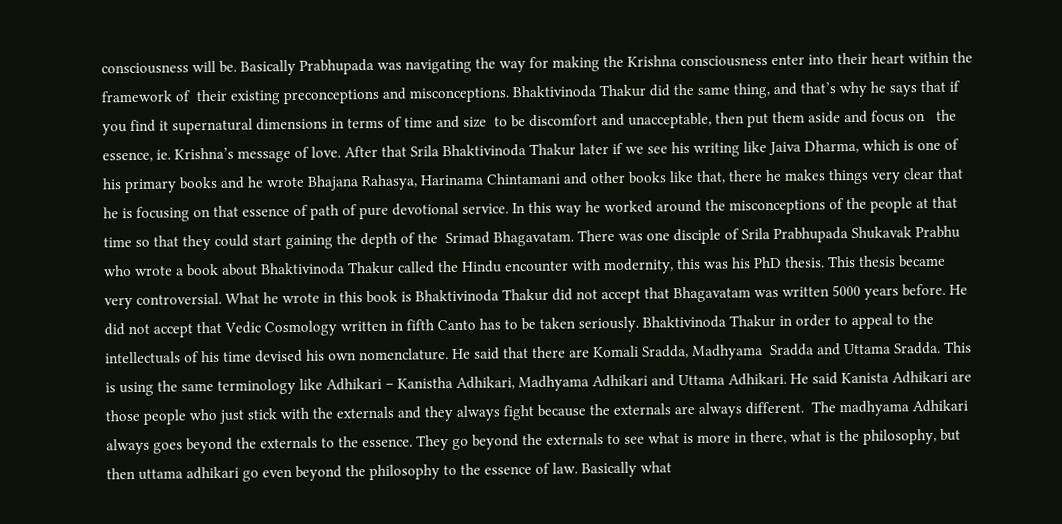consciousness will be. Basically Prabhupada was navigating the way for making the Krishna consciousness enter into their heart within the framework of  their existing preconceptions and misconceptions. Bhaktivinoda Thakur did the same thing, and that’s why he says that if you find it supernatural dimensions in terms of time and size  to be discomfort and unacceptable, then put them aside and focus on   the essence, ie. Krishna’s message of love. After that Srila Bhaktivinoda Thakur later if we see his writing like Jaiva Dharma, which is one of his primary books and he wrote Bhajana Rahasya, Harinama Chintamani and other books like that, there he makes things very clear that he is focusing on that essence of path of pure devotional service. In this way he worked around the misconceptions of the people at that time so that they could start gaining the depth of the  Srimad Bhagavatam. There was one disciple of Srila Prabhupada Shukavak Prabhu who wrote a book about Bhaktivinoda Thakur called the Hindu encounter with modernity, this was his PhD thesis. This thesis became very controversial. What he wrote in this book is Bhaktivinoda Thakur did not accept that Bhagavatam was written 5000 years before. He did not accept that Vedic Cosmology written in fifth Canto has to be taken seriously. Bhaktivinoda Thakur in order to appeal to the intellectuals of his time devised his own nomenclature. He said that there are Komali Sradda, Madhyama  Sradda and Uttama Sradda. This is using the same terminology like Adhikari – Kanistha Adhikari, Madhyama Adhikari and Uttama Adhikari. He said Kanista Adhikari are those people who just stick with the externals and they always fight because the externals are always different.  The madhyama Adhikari always goes beyond the externals to the essence. They go beyond the externals to see what is more in there, what is the philosophy, but then uttama adhikari go even beyond the philosophy to the essence of law. Basically what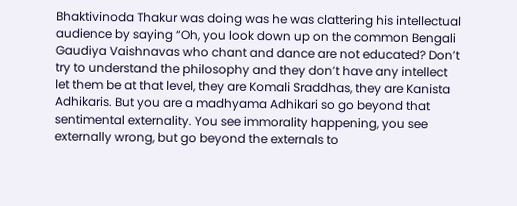Bhaktivinoda Thakur was doing was he was clattering his intellectual audience by saying “Oh, you look down up on the common Bengali Gaudiya Vaishnavas who chant and dance are not educated? Don’t try to understand the philosophy and they don’t have any intellect let them be at that level, they are Komali Sraddhas, they are Kanista Adhikaris. But you are a madhyama Adhikari so go beyond that sentimental externality. You see immorality happening, you see externally wrong, but go beyond the externals to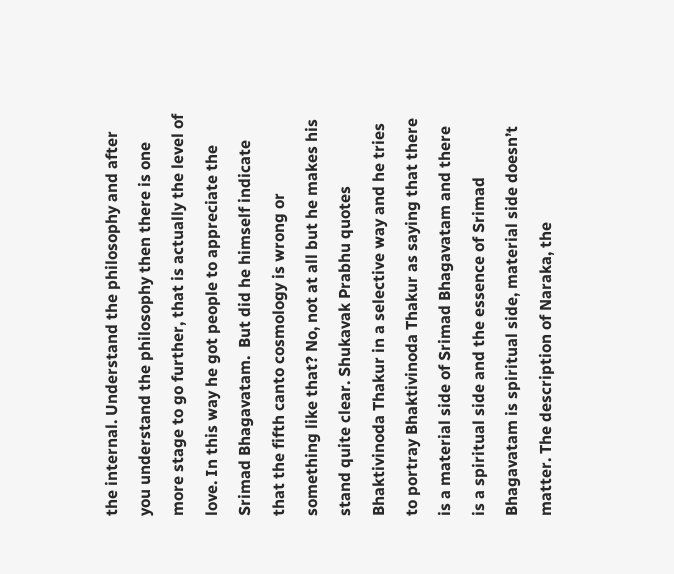the internal. Understand the philosophy and after you understand the philosophy then there is one more stage to go further, that is actually the level of love. In this way he got people to appreciate the Srimad Bhagavatam.  But did he himself indicate that the fifth canto cosmology is wrong or something like that? No, not at all but he makes his stand quite clear. Shukavak Prabhu quotes Bhaktivinoda Thakur in a selective way and he tries to portray Bhaktivinoda Thakur as saying that there is a material side of Srimad Bhagavatam and there is a spiritual side and the essence of Srimad Bhagavatam is spiritual side, material side doesn’t matter. The description of Naraka, the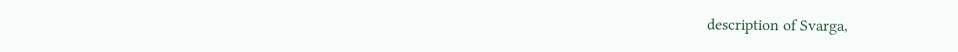description of Svarga,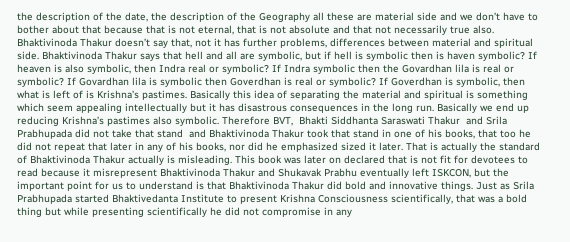the description of the date, the description of the Geography all these are material side and we don’t have to bother about that because that is not eternal, that is not absolute and that not necessarily true also. Bhaktivinoda Thakur doesn’t say that, not it has further problems, differences between material and spiritual side. Bhaktivinoda Thakur says that hell and all are symbolic, but if hell is symbolic then is haven symbolic? If heaven is also symbolic, then Indra real or symbolic? If Indra symbolic then the Govardhan lila is real or symbolic? If Govardhan lila is symbolic then Goverdhan is real or symbolic? If Goverdhan is symbolic, then what is left of is Krishna’s pastimes. Basically this idea of separating the material and spiritual is something which seem appealing intellectually but it has disastrous consequences in the long run. Basically we end up reducing Krishna’s pastimes also symbolic. Therefore BVT,  Bhakti Siddhanta Saraswati Thakur  and Srila Prabhupada did not take that stand  and Bhaktivinoda Thakur took that stand in one of his books, that too he did not repeat that later in any of his books, nor did he emphasized sized it later. That is actually the standard of Bhaktivinoda Thakur actually is misleading. This book was later on declared that is not fit for devotees to read because it misrepresent Bhaktivinoda Thakur and Shukavak Prabhu eventually left ISKCON, but the important point for us to understand is that Bhaktivinoda Thakur did bold and innovative things. Just as Srila Prabhupada started Bhaktivedanta Institute to present Krishna Consciousness scientifically, that was a bold thing but while presenting scientifically he did not compromise in any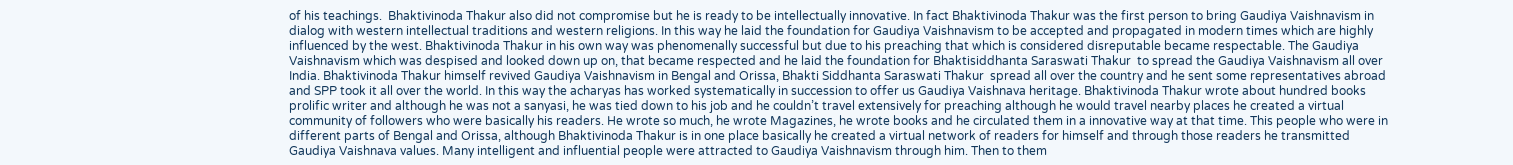of his teachings.  Bhaktivinoda Thakur also did not compromise but he is ready to be intellectually innovative. In fact Bhaktivinoda Thakur was the first person to bring Gaudiya Vaishnavism in dialog with western intellectual traditions and western religions. In this way he laid the foundation for Gaudiya Vaishnavism to be accepted and propagated in modern times which are highly influenced by the west. Bhaktivinoda Thakur in his own way was phenomenally successful but due to his preaching that which is considered disreputable became respectable. The Gaudiya Vaishnavism which was despised and looked down up on, that became respected and he laid the foundation for Bhaktisiddhanta Saraswati Thakur  to spread the Gaudiya Vaishnavism all over India. Bhaktivinoda Thakur himself revived Gaudiya Vaishnavism in Bengal and Orissa, Bhakti Siddhanta Saraswati Thakur  spread all over the country and he sent some representatives abroad and SPP took it all over the world. In this way the acharyas has worked systematically in succession to offer us Gaudiya Vaishnava heritage. Bhaktivinoda Thakur wrote about hundred books prolific writer and although he was not a sanyasi, he was tied down to his job and he couldn’t travel extensively for preaching although he would travel nearby places he created a virtual community of followers who were basically his readers. He wrote so much, he wrote Magazines, he wrote books and he circulated them in a innovative way at that time. This people who were in different parts of Bengal and Orissa, although Bhaktivinoda Thakur is in one place basically he created a virtual network of readers for himself and through those readers he transmitted Gaudiya Vaishnava values. Many intelligent and influential people were attracted to Gaudiya Vaishnavism through him. Then to them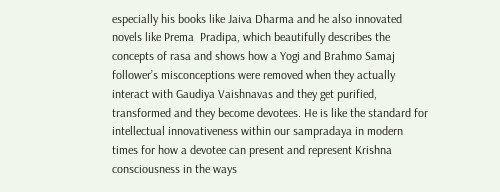especially his books like Jaiva Dharma and he also innovated novels like Prema  Pradipa, which beautifully describes the concepts of rasa and shows how a Yogi and Brahmo Samaj follower’s misconceptions were removed when they actually interact with Gaudiya Vaishnavas and they get purified, transformed and they become devotees. He is like the standard for intellectual innovativeness within our sampradaya in modern times for how a devotee can present and represent Krishna consciousness in the ways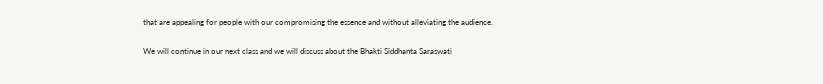that are appealing for people with our compromising the essence and without alleviating the audience.

We will continue in our next class and we will discuss about the Bhakti Siddhanta Saraswati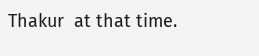Thakur  at that time.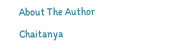About The Author
Chaitanya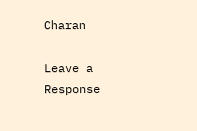Charan

Leave a Response